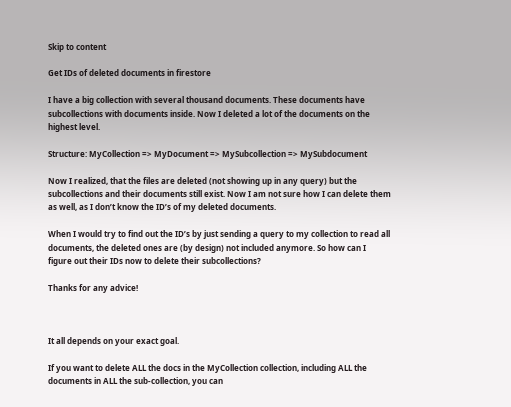Skip to content

Get IDs of deleted documents in firestore

I have a big collection with several thousand documents. These documents have subcollections with documents inside. Now I deleted a lot of the documents on the highest level.

Structure: MyCollection => MyDocument => MySubcollection => MySubdocument

Now I realized, that the files are deleted (not showing up in any query) but the subcollections and their documents still exist. Now I am not sure how I can delete them as well, as I don’t know the ID’s of my deleted documents.

When I would try to find out the ID’s by just sending a query to my collection to read all documents, the deleted ones are (by design) not included anymore. So how can I figure out their IDs now to delete their subcollections?

Thanks for any advice!



It all depends on your exact goal.

If you want to delete ALL the docs in the MyCollection collection, including ALL the documents in ALL the sub-collection, you can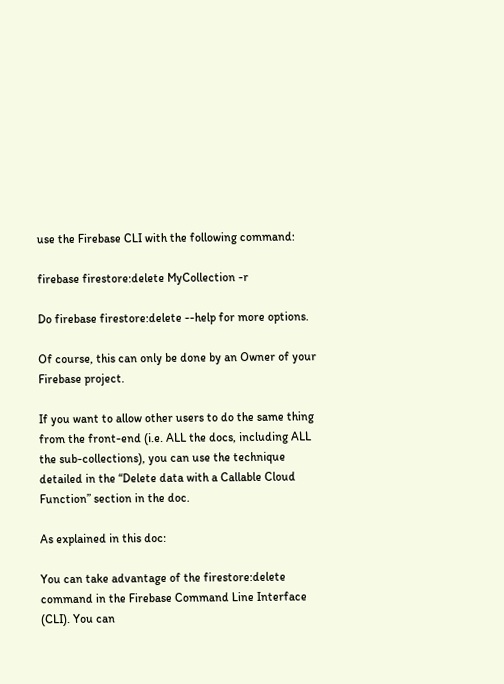use the Firebase CLI with the following command:

firebase firestore:delete MyCollection -r

Do firebase firestore:delete --help for more options.

Of course, this can only be done by an Owner of your Firebase project.

If you want to allow other users to do the same thing from the front-end (i.e. ALL the docs, including ALL the sub-collections), you can use the technique detailed in the “Delete data with a Callable Cloud Function” section in the doc.

As explained in this doc:

You can take advantage of the firestore:delete command in the Firebase Command Line Interface (CLI). You can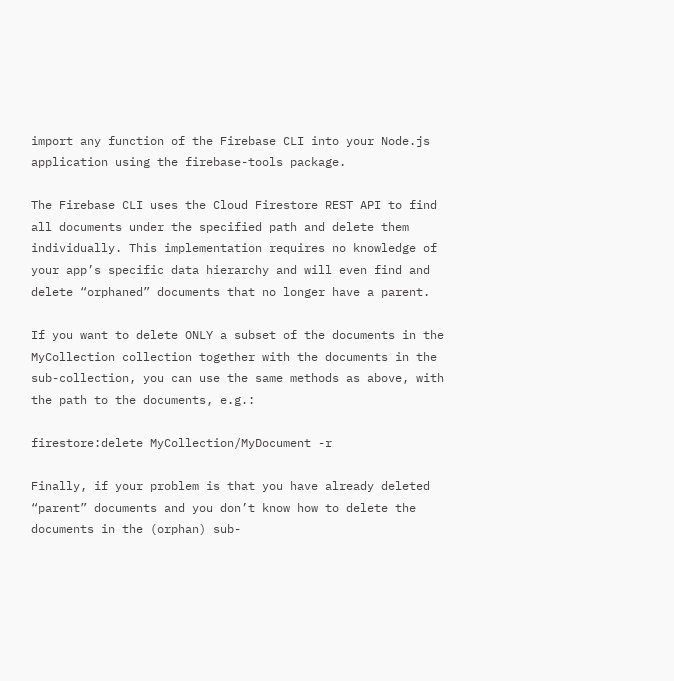import any function of the Firebase CLI into your Node.js application using the firebase-tools package.

The Firebase CLI uses the Cloud Firestore REST API to find all documents under the specified path and delete them individually. This implementation requires no knowledge of your app’s specific data hierarchy and will even find and delete “orphaned” documents that no longer have a parent.

If you want to delete ONLY a subset of the documents in the MyCollection collection together with the documents in the sub-collection, you can use the same methods as above, with the path to the documents, e.g.:

firestore:delete MyCollection/MyDocument -r

Finally, if your problem is that you have already deleted “parent” documents and you don’t know how to delete the documents in the (orphan) sub-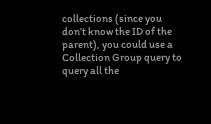collections (since you don’t know the ID of the parent), you could use a Collection Group query to query all the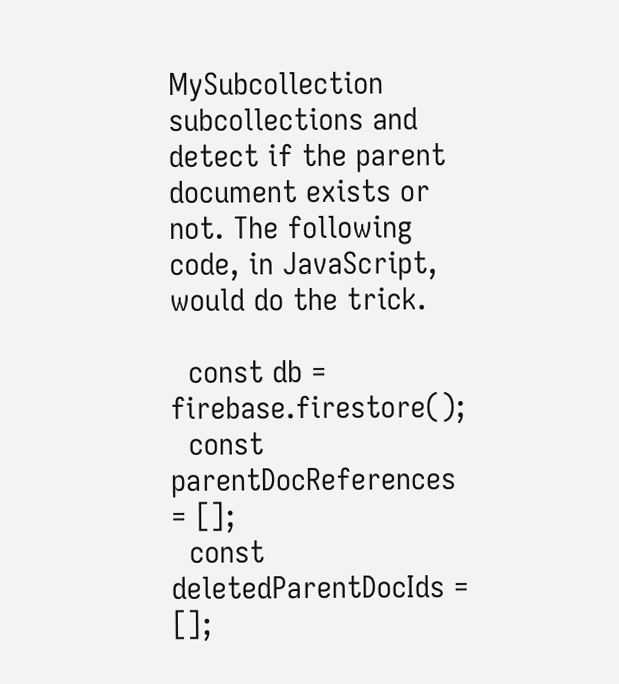MySubcollection subcollections and detect if the parent document exists or not. The following code, in JavaScript, would do the trick.

  const db = firebase.firestore();
  const parentDocReferences = [];
  const deletedParentDocIds = [];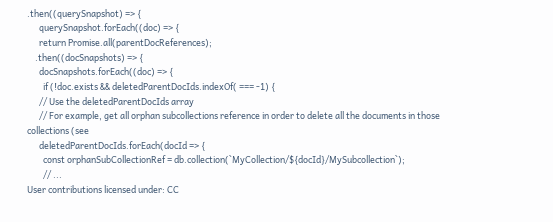.then((querySnapshot) => {
      querySnapshot.forEach((doc) => {
      return Promise.all(parentDocReferences);
    .then((docSnapshots) => {
      docSnapshots.forEach((doc) => {
        if (!doc.exists && deletedParentDocIds.indexOf( === -1) {
      // Use the deletedParentDocIds array
      // For example, get all orphan subcollections reference in order to delete all the documents in those collections (see
      deletedParentDocIds.forEach(docId => {
        const orphanSubCollectionRef = db.collection(`MyCollection/${docId}/MySubcollection`);
        // ...
User contributions licensed under: CC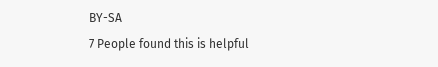BY-SA
7 People found this is helpful